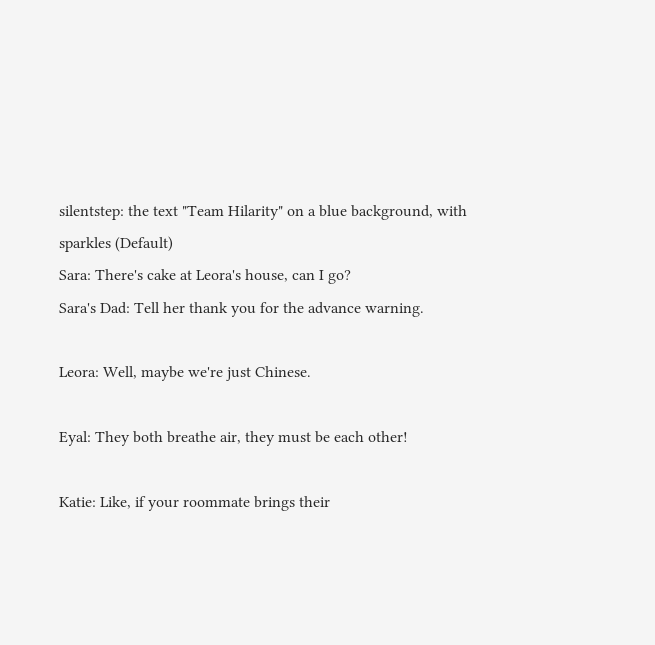silentstep: the text "Team Hilarity" on a blue background, with sparkles (Default)
Sara: There's cake at Leora's house, can I go?
Sara's Dad: Tell her thank you for the advance warning.

Leora: Well, maybe we're just Chinese.

Eyal: They both breathe air, they must be each other!

Katie: Like, if your roommate brings their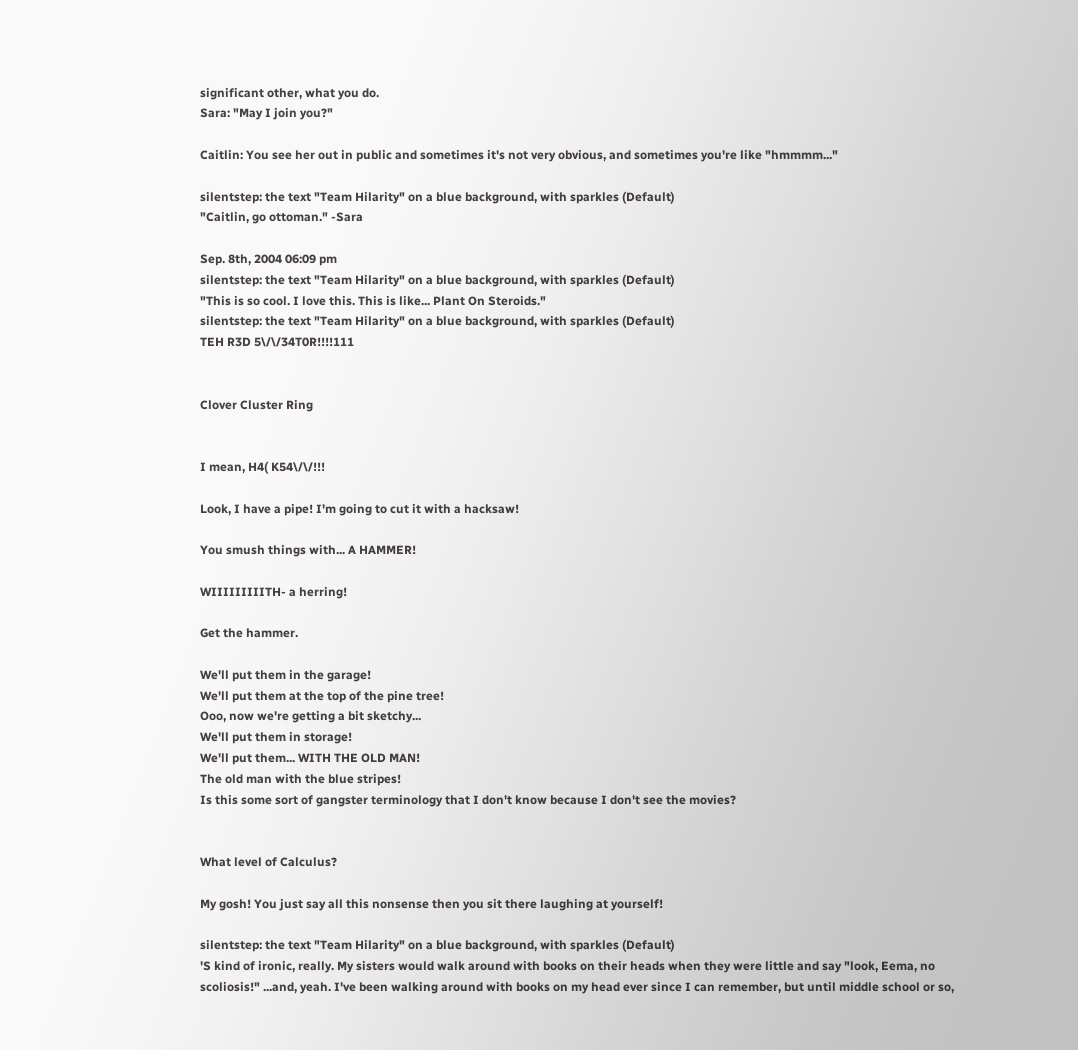significant other, what you do.
Sara: "May I join you?"

Caitlin: You see her out in public and sometimes it's not very obvious, and sometimes you're like "hmmmm..."

silentstep: the text "Team Hilarity" on a blue background, with sparkles (Default)
"Caitlin, go ottoman." -Sara

Sep. 8th, 2004 06:09 pm
silentstep: the text "Team Hilarity" on a blue background, with sparkles (Default)
"This is so cool. I love this. This is like... Plant On Steroids."
silentstep: the text "Team Hilarity" on a blue background, with sparkles (Default)
TEH R3D 5\/\/34T0R!!!!111


Clover Cluster Ring


I mean, H4( K54\/\/!!!

Look, I have a pipe! I'm going to cut it with a hacksaw!

You smush things with... A HAMMER!

WIIIIIIIIITH- a herring!

Get the hammer.

We'll put them in the garage!
We'll put them at the top of the pine tree!
Ooo, now we're getting a bit sketchy...
We'll put them in storage!
We'll put them... WITH THE OLD MAN!
The old man with the blue stripes!
Is this some sort of gangster terminology that I don't know because I don't see the movies?


What level of Calculus?

My gosh! You just say all this nonsense then you sit there laughing at yourself!

silentstep: the text "Team Hilarity" on a blue background, with sparkles (Default)
'S kind of ironic, really. My sisters would walk around with books on their heads when they were little and say "look, Eema, no scoliosis!" ...and, yeah. I've been walking around with books on my head ever since I can remember, but until middle school or so,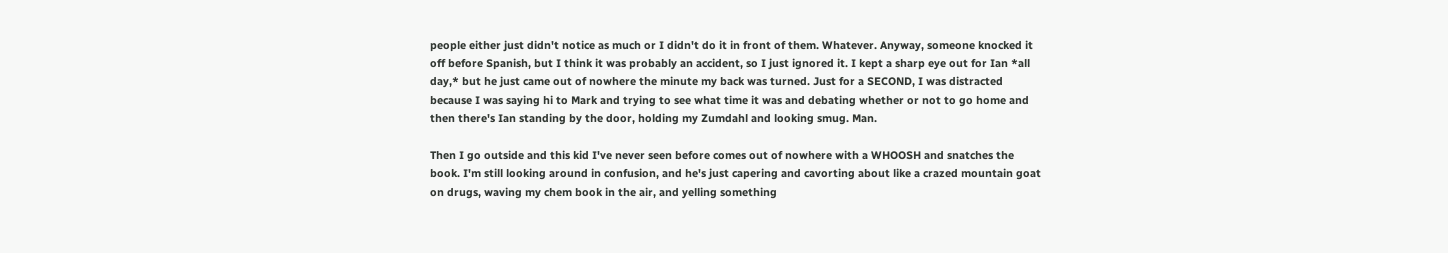people either just didn't notice as much or I didn't do it in front of them. Whatever. Anyway, someone knocked it off before Spanish, but I think it was probably an accident, so I just ignored it. I kept a sharp eye out for Ian *all day,* but he just came out of nowhere the minute my back was turned. Just for a SECOND, I was distracted because I was saying hi to Mark and trying to see what time it was and debating whether or not to go home and then there's Ian standing by the door, holding my Zumdahl and looking smug. Man.

Then I go outside and this kid I've never seen before comes out of nowhere with a WHOOSH and snatches the book. I'm still looking around in confusion, and he's just capering and cavorting about like a crazed mountain goat on drugs, waving my chem book in the air, and yelling something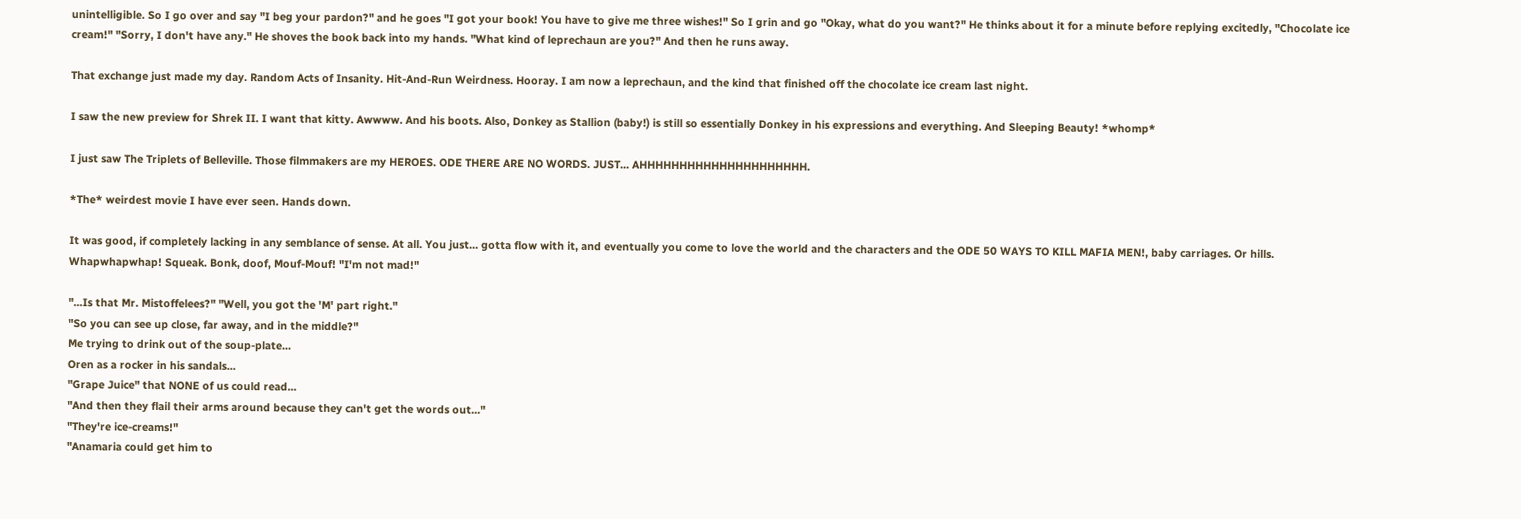unintelligible. So I go over and say "I beg your pardon?" and he goes "I got your book! You have to give me three wishes!" So I grin and go "Okay, what do you want?" He thinks about it for a minute before replying excitedly, "Chocolate ice cream!" "Sorry, I don't have any." He shoves the book back into my hands. "What kind of leprechaun are you?" And then he runs away.

That exchange just made my day. Random Acts of Insanity. Hit-And-Run Weirdness. Hooray. I am now a leprechaun, and the kind that finished off the chocolate ice cream last night.

I saw the new preview for Shrek II. I want that kitty. Awwww. And his boots. Also, Donkey as Stallion (baby!) is still so essentially Donkey in his expressions and everything. And Sleeping Beauty! *whomp*

I just saw The Triplets of Belleville. Those filmmakers are my HEROES. ODE THERE ARE NO WORDS. JUST... AHHHHHHHHHHHHHHHHHHHHH.

*The* weirdest movie I have ever seen. Hands down.

It was good, if completely lacking in any semblance of sense. At all. You just... gotta flow with it, and eventually you come to love the world and the characters and the ODE 50 WAYS TO KILL MAFIA MEN!, baby carriages. Or hills. Whapwhapwhap! Squeak. Bonk, doof, Mouf-Mouf! "I'm not mad!"

"...Is that Mr. Mistoffelees?" "Well, you got the 'M' part right."
"So you can see up close, far away, and in the middle?"
Me trying to drink out of the soup-plate...
Oren as a rocker in his sandals...
"Grape Juice" that NONE of us could read...
"And then they flail their arms around because they can't get the words out..."
"They're ice-creams!"
"Anamaria could get him to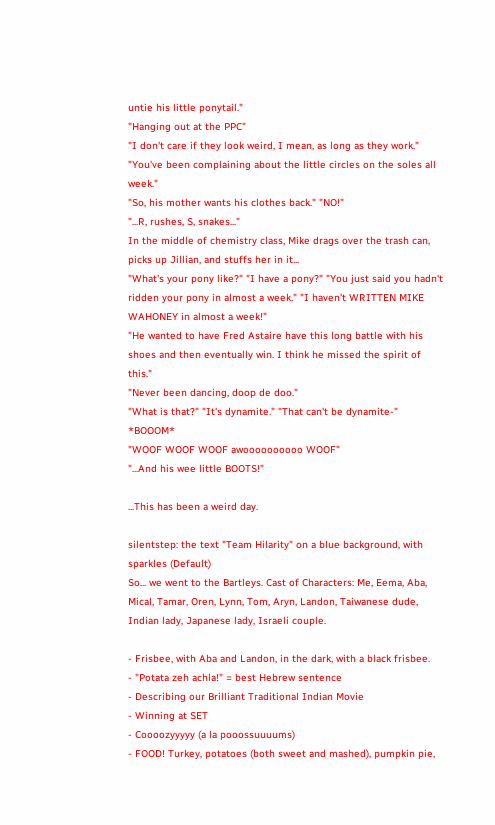untie his little ponytail."
"Hanging out at the PPC"
"I don't care if they look weird, I mean, as long as they work." "You've been complaining about the little circles on the soles all week."
"So, his mother wants his clothes back." "NO!"
"...R, rushes, S, snakes..."
In the middle of chemistry class, Mike drags over the trash can, picks up Jillian, and stuffs her in it...
"What's your pony like?" "I have a pony?" "You just said you hadn't ridden your pony in almost a week." "I haven't WRITTEN MIKE WAHONEY in almost a week!"
"He wanted to have Fred Astaire have this long battle with his shoes and then eventually win. I think he missed the spirit of this."
"Never been dancing, doop de doo."
"What is that?" "It's dynamite." "That can't be dynamite-" *BOOOM*
"WOOF WOOF WOOF awoooooooooo WOOF"
"...And his wee little BOOTS!"

...This has been a weird day.

silentstep: the text "Team Hilarity" on a blue background, with sparkles (Default)
So... we went to the Bartleys. Cast of Characters: Me, Eema, Aba, Mical, Tamar, Oren, Lynn, Tom, Aryn, Landon, Taiwanese dude, Indian lady, Japanese lady, Israeli couple.

- Frisbee, with Aba and Landon, in the dark, with a black frisbee.
- "Potata zeh achla!" = best Hebrew sentence
- Describing our Brilliant Traditional Indian Movie
- Winning at SET
- Coooozyyyyy (a la pooossuuuums)
- FOOD! Turkey, potatoes (both sweet and mashed), pumpkin pie,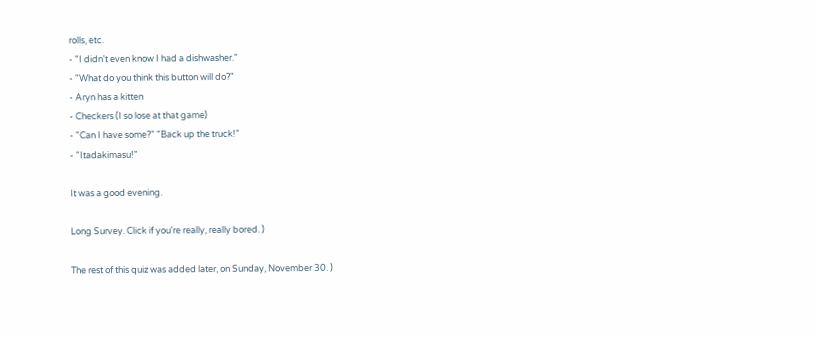rolls, etc.
- "I didn't even know I had a dishwasher."
- "What do you think this button will do?"
- Aryn has a kitten
- Checkers (I so lose at that game)
- "Can I have some?" "Back up the truck!"
- "Itadakimasu!"

It was a good evening.

Long Survey. Click if you're really, really bored. )

The rest of this quiz was added later, on Sunday, November 30. )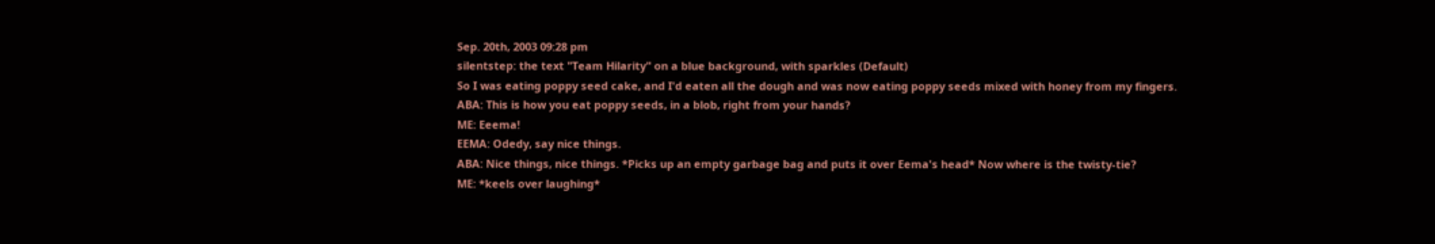Sep. 20th, 2003 09:28 pm
silentstep: the text "Team Hilarity" on a blue background, with sparkles (Default)
So I was eating poppy seed cake, and I'd eaten all the dough and was now eating poppy seeds mixed with honey from my fingers.
ABA: This is how you eat poppy seeds, in a blob, right from your hands?
ME: Eeema!
EEMA: Odedy, say nice things.
ABA: Nice things, nice things. *Picks up an empty garbage bag and puts it over Eema's head* Now where is the twisty-tie?
ME: *keels over laughing*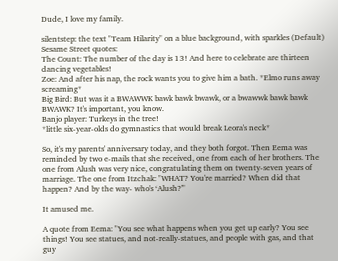Dude, I love my family.

silentstep: the text "Team Hilarity" on a blue background, with sparkles (Default)
Sesame Street quotes:
The Count: The number of the day is 13! And here to celebrate are thirteen dancing vegetables!
Zoe: And after his nap, the rock wants you to give him a bath. *Elmo runs away screaming*
Big Bird: But was it a BWAWWK bawk bawk bwawk, or a bwawwk bawk bawk BWAWK? It's important, you know.
Banjo player: Turkeys in the tree!
*little six-year-olds do gymnastics that would break Leora's neck*

So, it's my parents' anniversary today, and they both forgot. Then Eema was reminded by two e-mails that she received, one from each of her brothers. The one from Alush was very nice, congratulating them on twenty-seven years of marriage. The one from Itzchak: "WHAT? You're married? When did that happen? And by the way- who's ‘Alush?'"

It amused me.

A quote from Eema: "You see what happens when you get up early? You see things! You see statues, and not-really-statues, and people with gas, and that guy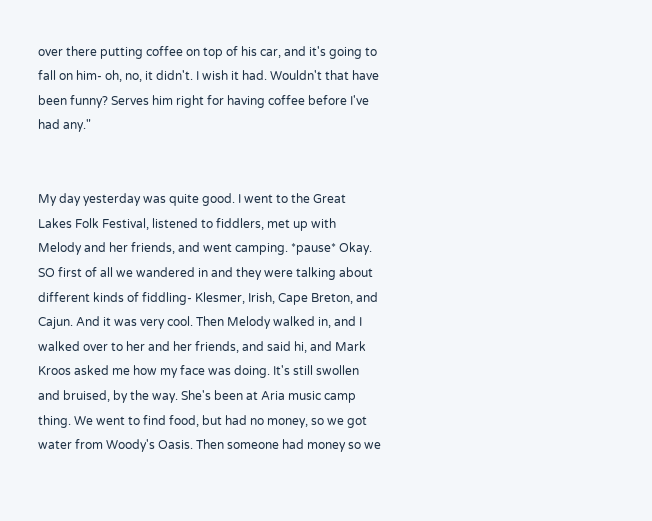over there putting coffee on top of his car, and it's going to fall on him- oh, no, it didn't. I wish it had. Wouldn't that have been funny? Serves him right for having coffee before I've had any."


My day yesterday was quite good. I went to the Great Lakes Folk Festival, listened to fiddlers, met up with Melody and her friends, and went camping. *pause* Okay. SO first of all we wandered in and they were talking about different kinds of fiddling- Klesmer, Irish, Cape Breton, and Cajun. And it was very cool. Then Melody walked in, and I walked over to her and her friends, and said hi, and Mark Kroos asked me how my face was doing. It's still swollen and bruised, by the way. She's been at Aria music camp thing. We went to find food, but had no money, so we got water from Woody's Oasis. Then someone had money so we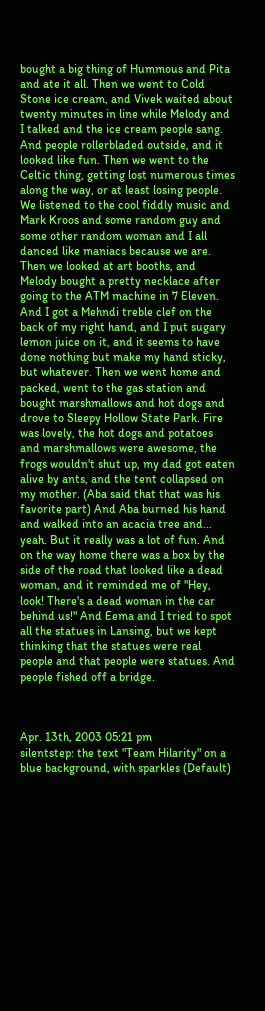bought a big thing of Hummous and Pita and ate it all. Then we went to Cold Stone ice cream, and Vivek waited about twenty minutes in line while Melody and I talked and the ice cream people sang. And people rollerbladed outside, and it looked like fun. Then we went to the Celtic thing, getting lost numerous times along the way, or at least losing people. We listened to the cool fiddly music and Mark Kroos and some random guy and some other random woman and I all danced like maniacs because we are. Then we looked at art booths, and Melody bought a pretty necklace after going to the ATM machine in 7 Eleven. And I got a Mehndi treble clef on the back of my right hand, and I put sugary lemon juice on it, and it seems to have done nothing but make my hand sticky, but whatever. Then we went home and packed, went to the gas station and bought marshmallows and hot dogs and drove to Sleepy Hollow State Park. Fire was lovely, the hot dogs and potatoes and marshmallows were awesome, the frogs wouldn't shut up, my dad got eaten alive by ants, and the tent collapsed on my mother. (Aba said that that was his favorite part) And Aba burned his hand and walked into an acacia tree and... yeah. But it really was a lot of fun. And on the way home there was a box by the side of the road that looked like a dead woman, and it reminded me of "Hey, look! There's a dead woman in the car behind us!" And Eema and I tried to spot all the statues in Lansing, but we kept thinking that the statues were real people and that people were statues. And people fished off a bridge.



Apr. 13th, 2003 05:21 pm
silentstep: the text "Team Hilarity" on a blue background, with sparkles (Default)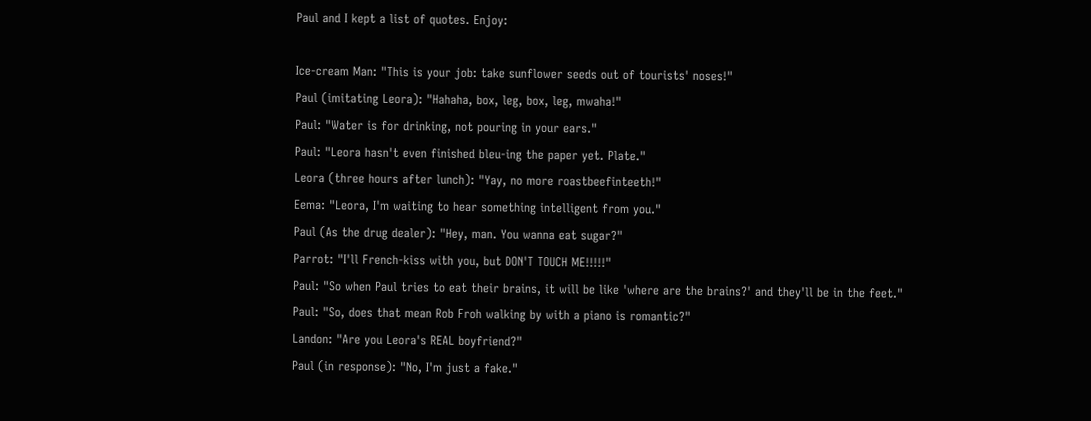Paul and I kept a list of quotes. Enjoy:

Ice-cream Man: "This is your job: take sunflower seeds out of tourists' noses!"
Paul (imitating Leora): "Hahaha, box, leg, box, leg, mwaha!"
Paul: "Water is for drinking, not pouring in your ears."
Paul: "Leora hasn't even finished bleu-ing the paper yet. Plate."
Leora (three hours after lunch): "Yay, no more roastbeefinteeth!"
Eema: "Leora, I'm waiting to hear something intelligent from you."
Paul (As the drug dealer): "Hey, man. You wanna eat sugar?"
Parrot: "I'll French-kiss with you, but DON'T TOUCH ME!!!!!"
Paul: "So when Paul tries to eat their brains, it will be like 'where are the brains?' and they'll be in the feet."
Paul: "So, does that mean Rob Froh walking by with a piano is romantic?"
Landon: "Are you Leora's REAL boyfriend?"
Paul (in response): "No, I'm just a fake."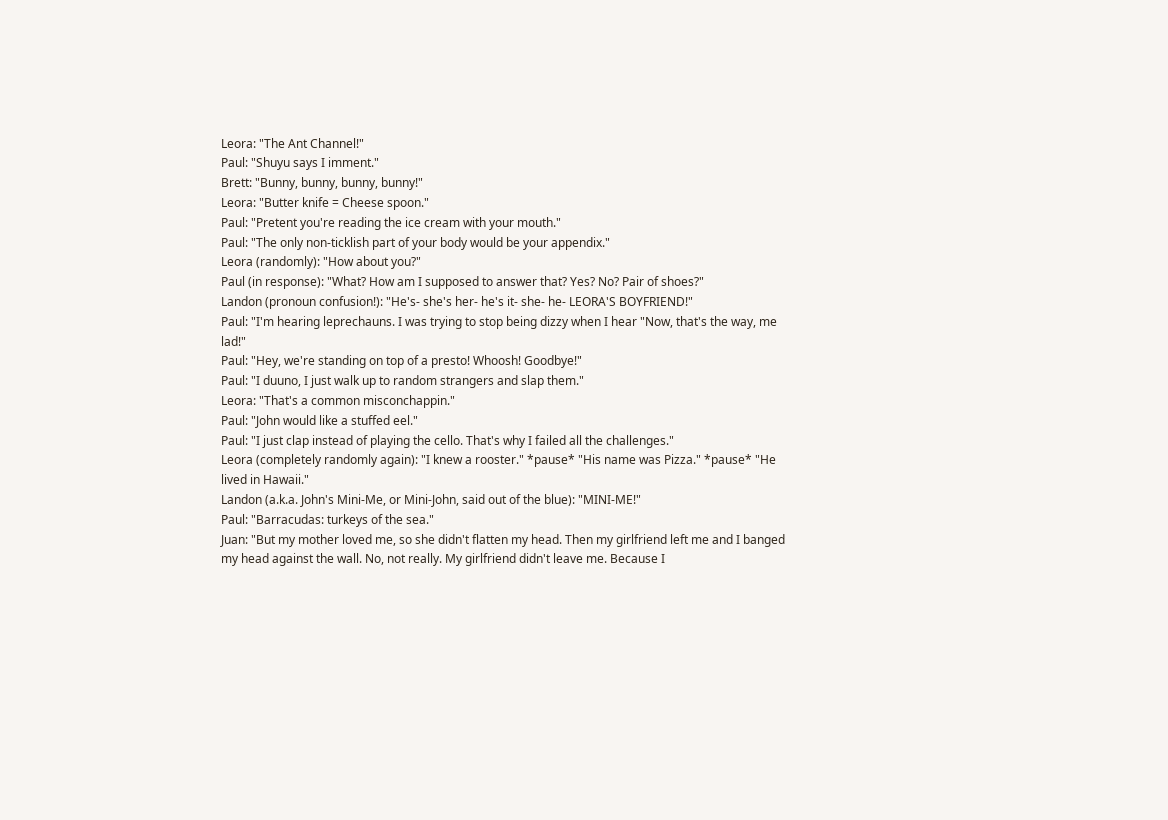Leora: "The Ant Channel!"
Paul: "Shuyu says I imment."
Brett: "Bunny, bunny, bunny, bunny!"
Leora: "Butter knife = Cheese spoon."
Paul: "Pretent you're reading the ice cream with your mouth."
Paul: "The only non-ticklish part of your body would be your appendix."
Leora (randomly): "How about you?"
Paul (in response): "What? How am I supposed to answer that? Yes? No? Pair of shoes?"
Landon (pronoun confusion!): "He's- she's her- he's it- she- he- LEORA'S BOYFRIEND!"
Paul: "I'm hearing leprechauns. I was trying to stop being dizzy when I hear "Now, that's the way, me lad!"
Paul: "Hey, we're standing on top of a presto! Whoosh! Goodbye!"
Paul: "I duuno, I just walk up to random strangers and slap them."
Leora: "That's a common misconchappin."
Paul: "John would like a stuffed eel."
Paul: "I just clap instead of playing the cello. That's why I failed all the challenges."
Leora (completely randomly again): "I knew a rooster." *pause* "His name was Pizza." *pause* "He lived in Hawaii."
Landon (a.k.a. John's Mini-Me, or Mini-John, said out of the blue): "MINI-ME!"
Paul: "Barracudas: turkeys of the sea."
Juan: "But my mother loved me, so she didn't flatten my head. Then my girlfriend left me and I banged my head against the wall. No, not really. My girlfriend didn't leave me. Because I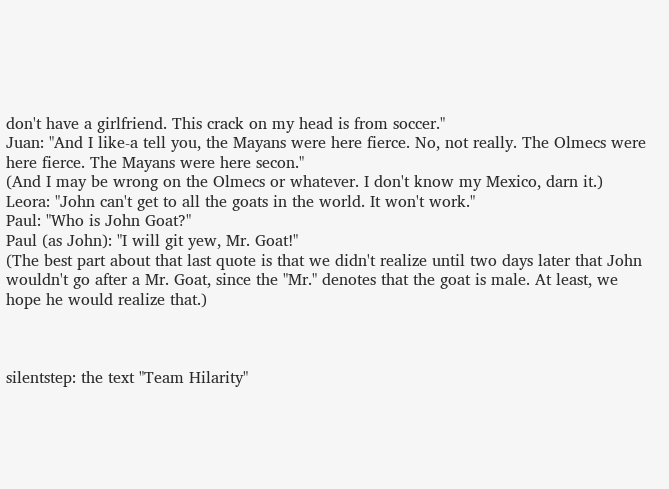don't have a girlfriend. This crack on my head is from soccer."
Juan: "And I like-a tell you, the Mayans were here fierce. No, not really. The Olmecs were here fierce. The Mayans were here secon."
(And I may be wrong on the Olmecs or whatever. I don't know my Mexico, darn it.)
Leora: "John can't get to all the goats in the world. It won't work."
Paul: "Who is John Goat?"
Paul (as John): "I will git yew, Mr. Goat!"
(The best part about that last quote is that we didn't realize until two days later that John wouldn't go after a Mr. Goat, since the "Mr." denotes that the goat is male. At least, we hope he would realize that.)



silentstep: the text "Team Hilarity"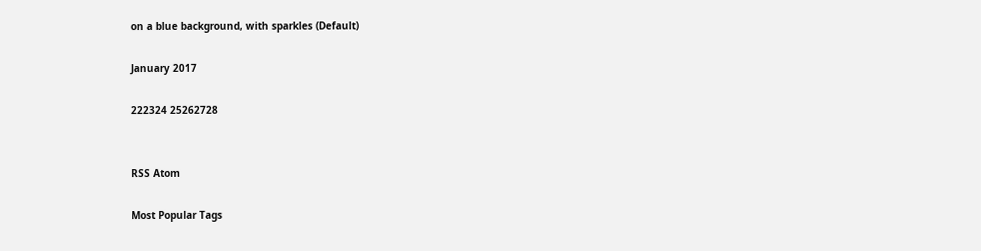on a blue background, with sparkles (Default)

January 2017

222324 25262728


RSS Atom

Most Popular Tags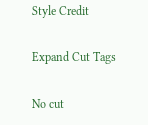Style Credit

Expand Cut Tags

No cut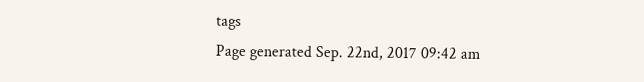tags
Page generated Sep. 22nd, 2017 09:42 am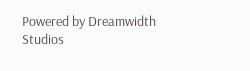Powered by Dreamwidth Studios